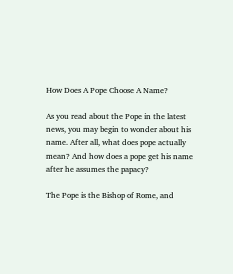How Does A Pope Choose A Name?

As you read about the Pope in the latest news, you may begin to wonder about his name. After all, what does pope actually mean? And how does a pope get his name after he assumes the papacy?

The Pope is the Bishop of Rome, and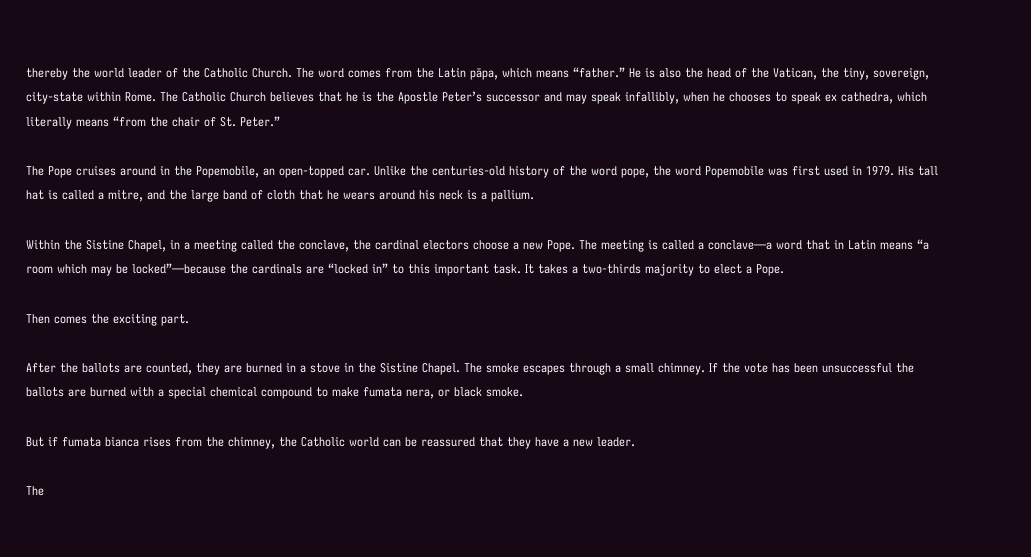thereby the world leader of the Catholic Church. The word comes from the Latin pāpa, which means “father.” He is also the head of the Vatican, the tiny, sovereign, city-state within Rome. The Catholic Church believes that he is the Apostle Peter’s successor and may speak infallibly, when he chooses to speak ex cathedra, which literally means “from the chair of St. Peter.”

The Pope cruises around in the Popemobile, an open-topped car. Unlike the centuries-old history of the word pope, the word Popemobile was first used in 1979. His tall hat is called a mitre, and the large band of cloth that he wears around his neck is a pallium.

Within the Sistine Chapel, in a meeting called the conclave, the cardinal electors choose a new Pope. The meeting is called a conclave—a word that in Latin means “a room which may be locked”—because the cardinals are “locked in” to this important task. It takes a two-thirds majority to elect a Pope.

Then comes the exciting part.

After the ballots are counted, they are burned in a stove in the Sistine Chapel. The smoke escapes through a small chimney. If the vote has been unsuccessful the ballots are burned with a special chemical compound to make fumata nera, or black smoke.

But if fumata bianca rises from the chimney, the Catholic world can be reassured that they have a new leader.

The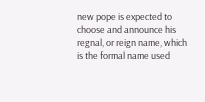new pope is expected to choose and announce his regnal, or reign name, which is the formal name used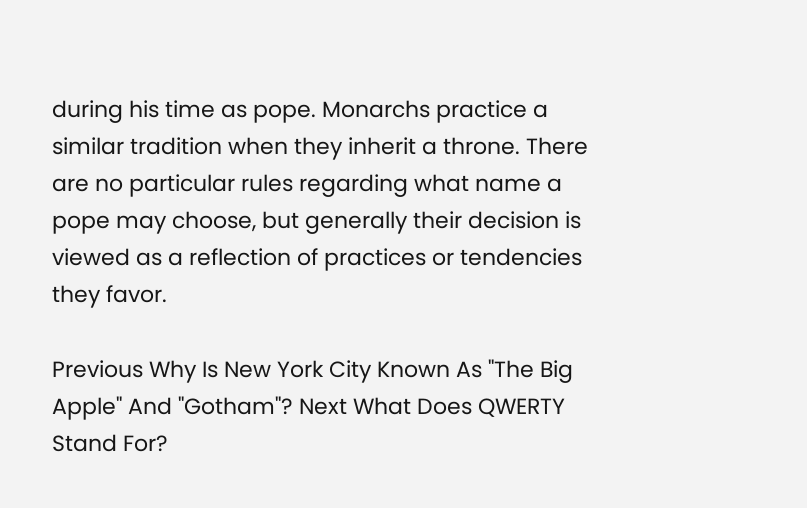during his time as pope. Monarchs practice a similar tradition when they inherit a throne. There are no particular rules regarding what name a pope may choose, but generally their decision is viewed as a reflection of practices or tendencies they favor.

Previous Why Is New York City Known As "The Big Apple" And "Gotham"? Next What Does QWERTY Stand For?